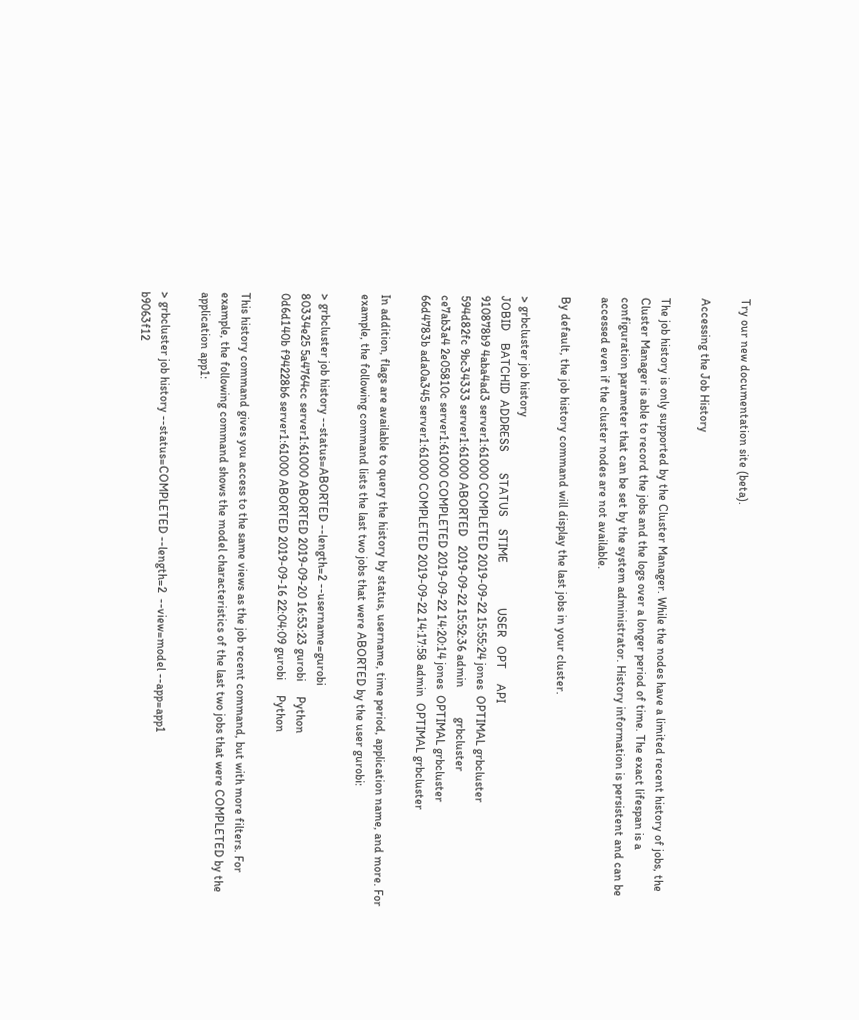Try our new documentation site (beta).

Accessing the Job History

The job history is only supported by the Cluster Manager. While the nodes have a limited recent history of jobs, the Cluster Manager is able to record the jobs and the logs over a longer period of time. The exact lifespan is a configuration parameter that can be set by the system administrator. History information is persistent and can be accessed even if the cluster nodes are not available.

By default, the job history command will display the last jobs in your cluster.

> grbcluster job history
JOBID    BATCHID  ADDRESS       STATUS    STIME               USER   OPT     API
910878b9 4aba4ad3 server1:61000 COMPLETED 2019-09-22 15:55:24 jones  OPTIMAL grbcluster
594d82fc 9bc34333 server1:61000 ABORTED   2019-09-22 15:52:36 admin          grbcluster
ce7ab3a4 2e05810c server1:61000 COMPLETED 2019-09-22 14:20:14 jones  OPTIMAL grbcluster
66d4783b ada0a345 server1:61000 COMPLETED 2019-09-22 14:17:58 admin  OPTIMAL grbcluster

In addition, flags are available to query the history by status, username, time period, application name, and more. For example, the following command lists the last two jobs that were ABORTED by the user gurobi:

> grbcluster job history --status=ABORTED --length=2 --username=gurobi
80334e25 5a4764cc server1:61000 ABORTED 2019-09-20 16:53:23 gurobi     Python
0d6d140b f94228b6 server1:61000 ABORTED 2019-09-16 22:04:09 gurobi     Python

This history command gives you access to the same views as the job recent command, but with more filters. For example, the following command shows the model characteristics of the last two jobs that were COMPLETED by the application app1:

> grbcluster job history --status=COMPLETED --length=2  --view=model --app=app1
b9063f12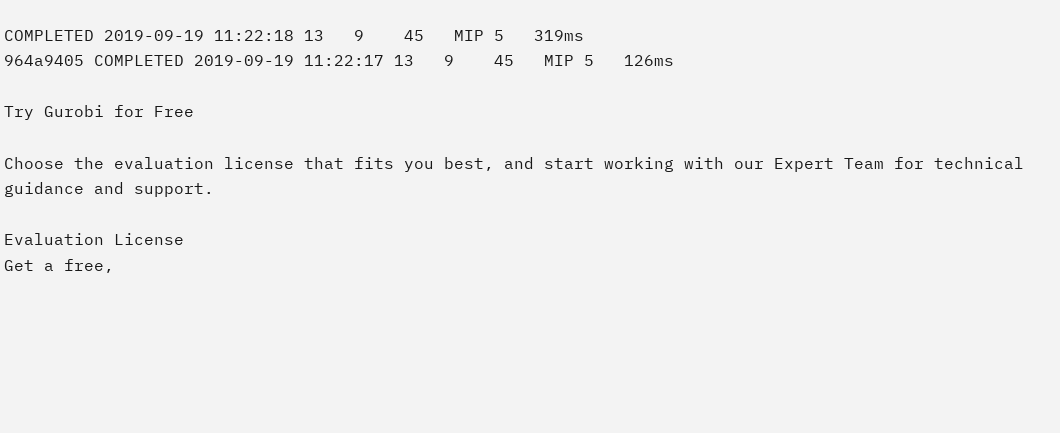COMPLETED 2019-09-19 11:22:18 13   9    45   MIP 5   319ms
964a9405 COMPLETED 2019-09-19 11:22:17 13   9    45   MIP 5   126ms

Try Gurobi for Free

Choose the evaluation license that fits you best, and start working with our Expert Team for technical guidance and support.

Evaluation License
Get a free,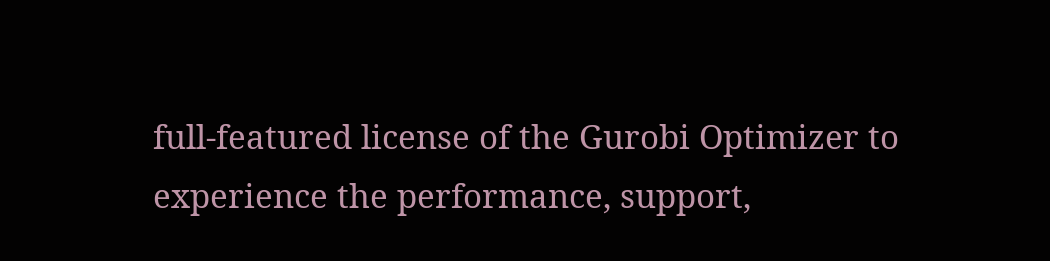full-featured license of the Gurobi Optimizer to experience the performance, support,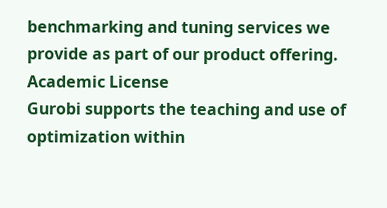benchmarking and tuning services we provide as part of our product offering.
Academic License
Gurobi supports the teaching and use of optimization within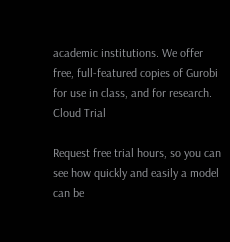academic institutions. We offer free, full-featured copies of Gurobi for use in class, and for research.
Cloud Trial

Request free trial hours, so you can see how quickly and easily a model can be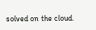solved on the cloud.